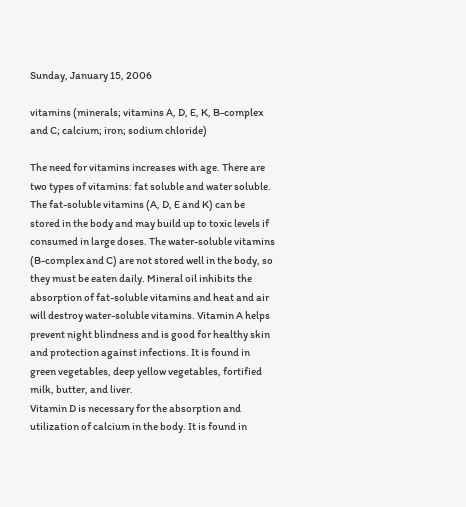Sunday, January 15, 2006

vitamins (minerals; vitamins A, D, E, K, B-complex and C; calcium; iron; sodium chloride)

The need for vitamins increases with age. There are two types of vitamins: fat soluble and water soluble. The fat-soluble vitamins (A, D, E and K) can be stored in the body and may build up to toxic levels if consumed in large doses. The water-soluble vitamins (B-complex and C) are not stored well in the body, so they must be eaten daily. Mineral oil inhibits the absorption of fat-soluble vitamins and heat and air will destroy water-soluble vitamins. Vitamin A helps prevent night blindness and is good for healthy skin and protection against infections. It is found in green vegetables, deep yellow vegetables, fortified milk, butter, and liver.
Vitamin D is necessary for the absorption and utilization of calcium in the body. It is found in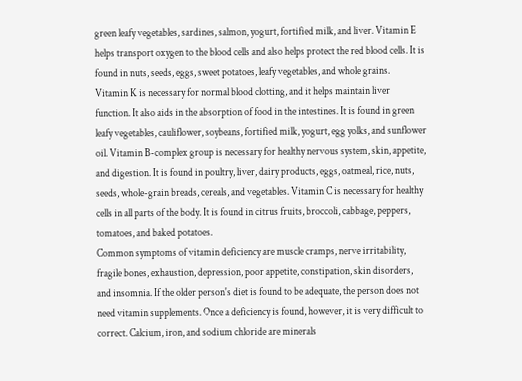green leafy vegetables, sardines, salmon, yogurt, fortified milk, and liver. Vitamin E helps transport oxygen to the blood cells and also helps protect the red blood cells. It is found in nuts, seeds, eggs, sweet potatoes, leafy vegetables, and whole grains.
Vitamin K is necessary for normal blood clotting, and it helps maintain liver function. It also aids in the absorption of food in the intestines. It is found in green leafy vegetables, cauliflower, soybeans, fortified milk, yogurt, egg yolks, and sunflower oil. Vitamin B-complex group is necessary for healthy nervous system, skin, appetite, and digestion. It is found in poultry, liver, dairy products, eggs, oatmeal, rice, nuts, seeds, whole-grain breads, cereals, and vegetables. Vitamin C is necessary for healthy cells in all parts of the body. It is found in citrus fruits, broccoli, cabbage, peppers, tomatoes, and baked potatoes.
Common symptoms of vitamin deficiency are muscle cramps, nerve irritability, fragile bones, exhaustion, depression, poor appetite, constipation, skin disorders, and insomnia. If the older person's diet is found to be adequate, the person does not need vitamin supplements. Once a deficiency is found, however, it is very difficult to correct. Calcium, iron, and sodium chloride are minerals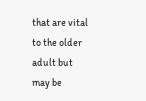that are vital to the older adult but may be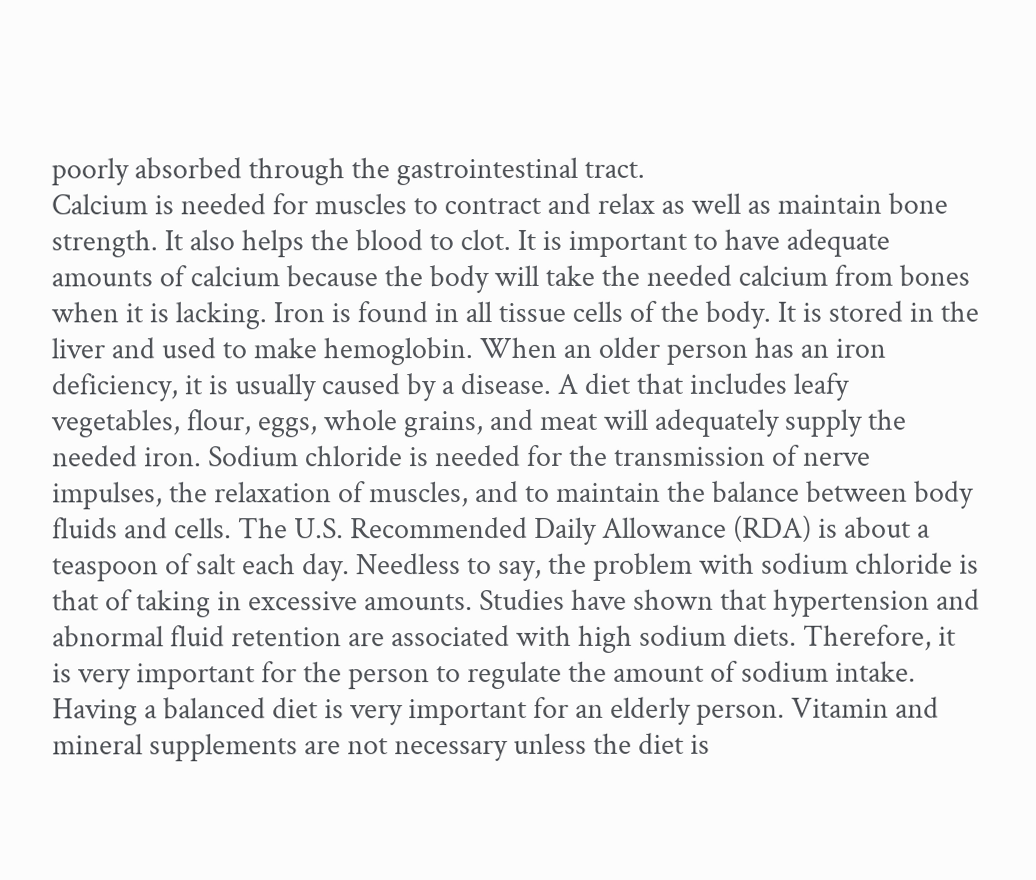poorly absorbed through the gastrointestinal tract.
Calcium is needed for muscles to contract and relax as well as maintain bone strength. It also helps the blood to clot. It is important to have adequate amounts of calcium because the body will take the needed calcium from bones when it is lacking. Iron is found in all tissue cells of the body. It is stored in the liver and used to make hemoglobin. When an older person has an iron deficiency, it is usually caused by a disease. A diet that includes leafy vegetables, flour, eggs, whole grains, and meat will adequately supply the needed iron. Sodium chloride is needed for the transmission of nerve impulses, the relaxation of muscles, and to maintain the balance between body fluids and cells. The U.S. Recommended Daily Allowance (RDA) is about a teaspoon of salt each day. Needless to say, the problem with sodium chloride is that of taking in excessive amounts. Studies have shown that hypertension and abnormal fluid retention are associated with high sodium diets. Therefore, it is very important for the person to regulate the amount of sodium intake.
Having a balanced diet is very important for an elderly person. Vitamin and mineral supplements are not necessary unless the diet is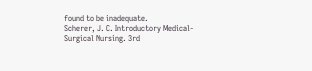found to be inadequate.
Scherer, J. C. Introductory Medical-Surgical Nursing. 3rd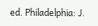ed. Philadelphia: J.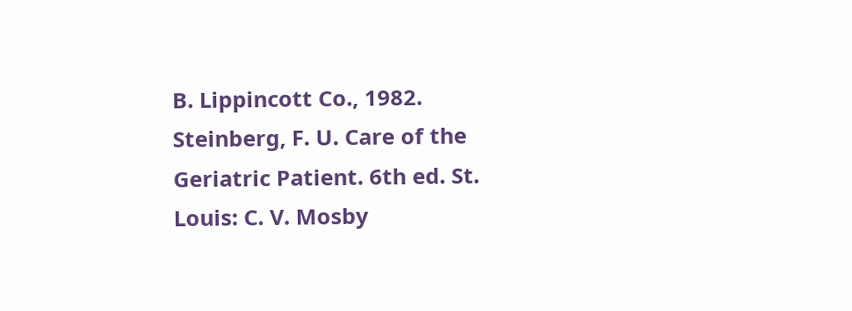B. Lippincott Co., 1982.
Steinberg, F. U. Care of the Geriatric Patient. 6th ed. St. Louis: C. V. Mosby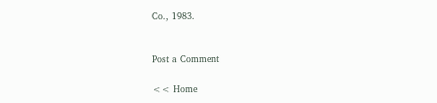Co., 1983.


Post a Comment

<< Home